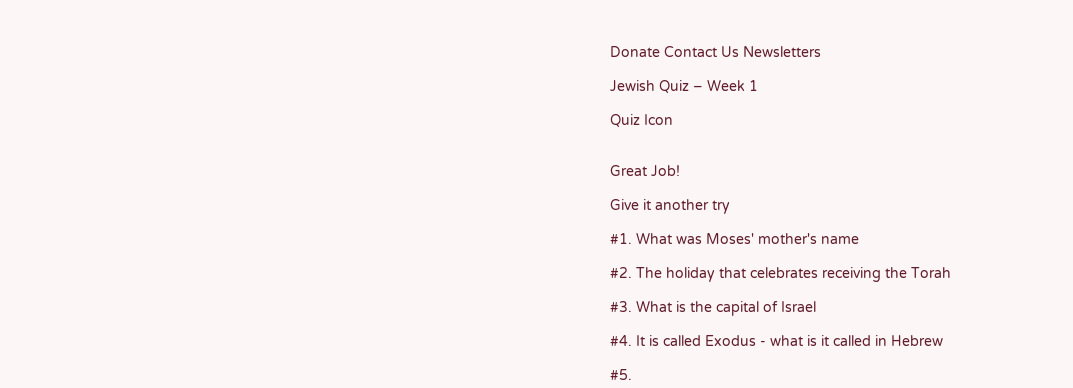Donate Contact Us Newsletters

Jewish Quiz – Week 1

Quiz Icon


Great Job!

Give it another try

#1. What was Moses' mother's name

#2. The holiday that celebrates receiving the Torah

#3. What is the capital of Israel

#4. It is called Exodus - what is it called in Hebrew

#5.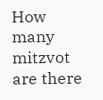How many mitzvot are there